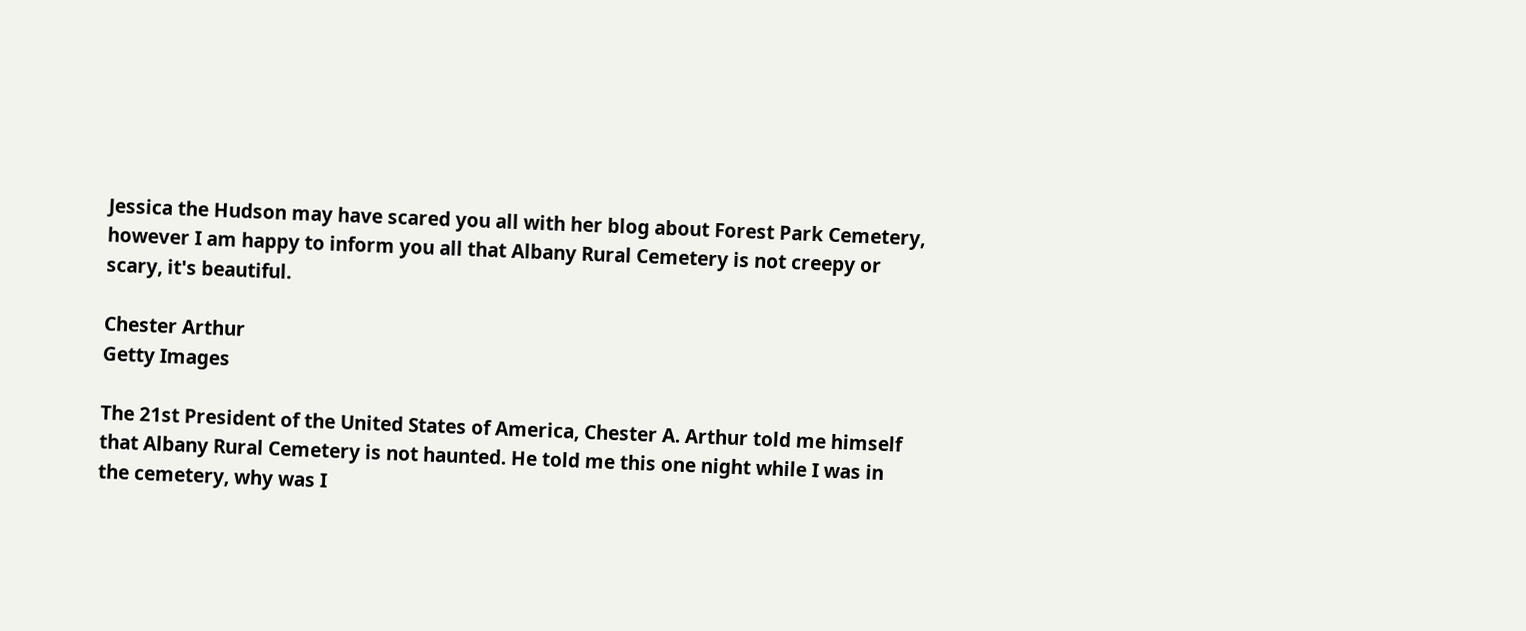Jessica the Hudson may have scared you all with her blog about Forest Park Cemetery, however I am happy to inform you all that Albany Rural Cemetery is not creepy or scary, it's beautiful.

Chester Arthur
Getty Images

The 21st President of the United States of America, Chester A. Arthur told me himself that Albany Rural Cemetery is not haunted. He told me this one night while I was in the cemetery, why was I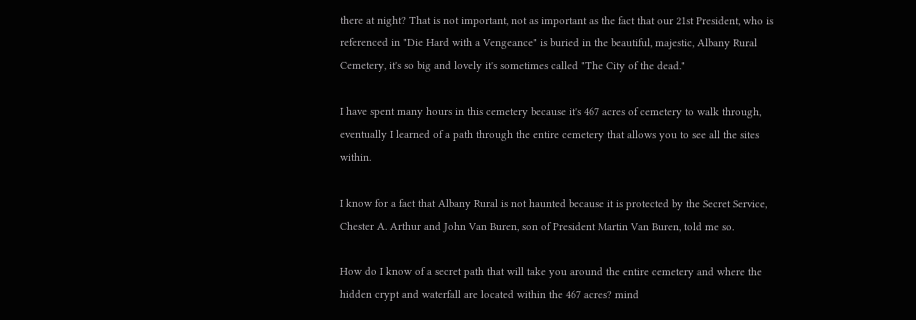there at night? That is not important, not as important as the fact that our 21st President, who is referenced in "Die Hard with a Vengeance" is buried in the beautiful, majestic, Albany Rural Cemetery, it's so big and lovely it's sometimes called "The City of the dead."

I have spent many hours in this cemetery because it's 467 acres of cemetery to walk through, eventually I learned of a path through the entire cemetery that allows you to see all the sites within.

I know for a fact that Albany Rural is not haunted because it is protected by the Secret Service, Chester A. Arthur and John Van Buren, son of President Martin Van Buren, told me so.

How do I know of a secret path that will take you around the entire cemetery and where the hidden crypt and waterfall are located within the 467 acres? mind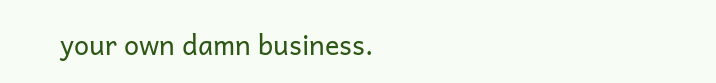your own damn business.